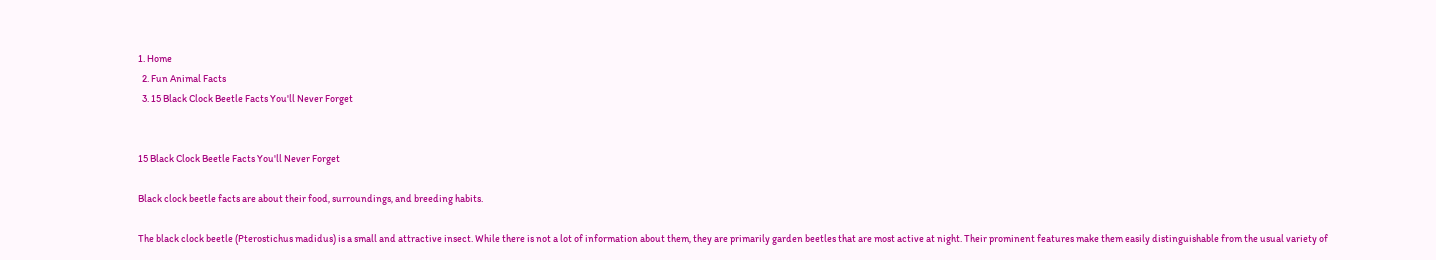1. Home
  2. Fun Animal Facts
  3. 15 Black Clock Beetle Facts You'll Never Forget


15 Black Clock Beetle Facts You'll Never Forget

Black clock beetle facts are about their food, surroundings, and breeding habits.

The black clock beetle (Pterostichus madidus) is a small and attractive insect. While there is not a lot of information about them, they are primarily garden beetles that are most active at night. Their prominent features make them easily distinguishable from the usual variety of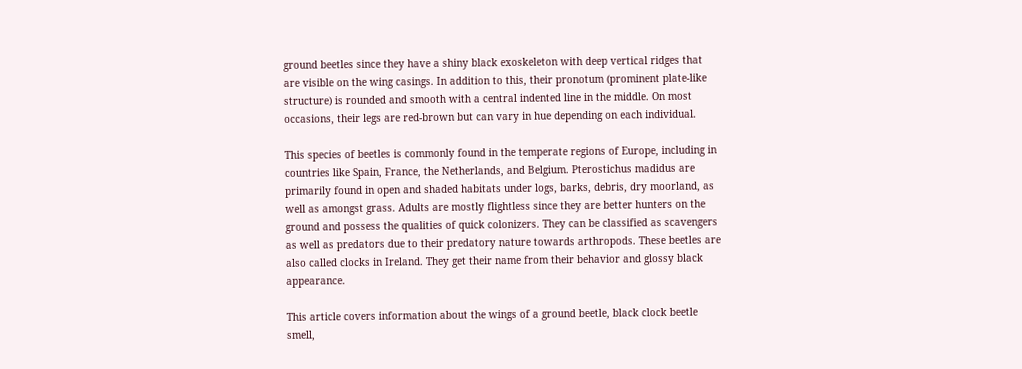ground beetles since they have a shiny black exoskeleton with deep vertical ridges that are visible on the wing casings. In addition to this, their pronotum (prominent plate-like structure) is rounded and smooth with a central indented line in the middle. On most occasions, their legs are red-brown but can vary in hue depending on each individual.

This species of beetles is commonly found in the temperate regions of Europe, including in countries like Spain, France, the Netherlands, and Belgium. Pterostichus madidus are primarily found in open and shaded habitats under logs, barks, debris, dry moorland, as well as amongst grass. Adults are mostly flightless since they are better hunters on the ground and possess the qualities of quick colonizers. They can be classified as scavengers as well as predators due to their predatory nature towards arthropods. These beetles are also called clocks in Ireland. They get their name from their behavior and glossy black appearance.

This article covers information about the wings of a ground beetle, black clock beetle smell,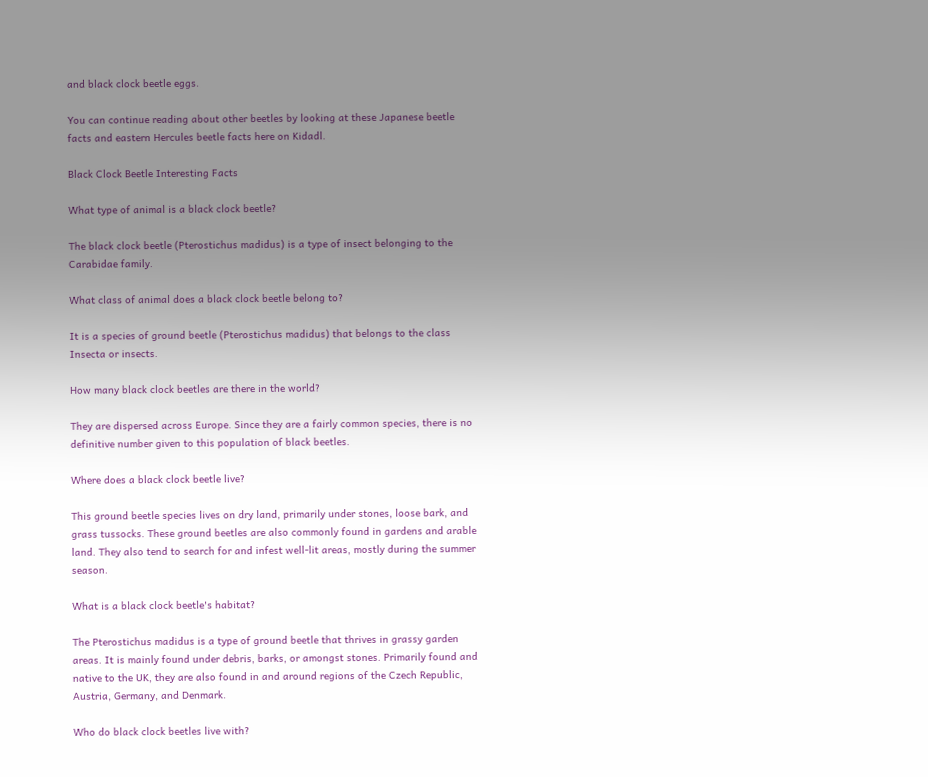and black clock beetle eggs.

You can continue reading about other beetles by looking at these Japanese beetle facts and eastern Hercules beetle facts here on Kidadl.

Black Clock Beetle Interesting Facts

What type of animal is a black clock beetle?

The black clock beetle (Pterostichus madidus) is a type of insect belonging to the Carabidae family.

What class of animal does a black clock beetle belong to?

It is a species of ground beetle (Pterostichus madidus) that belongs to the class Insecta or insects.

How many black clock beetles are there in the world?

They are dispersed across Europe. Since they are a fairly common species, there is no definitive number given to this population of black beetles.

Where does a black clock beetle live?

This ground beetle species lives on dry land, primarily under stones, loose bark, and grass tussocks. These ground beetles are also commonly found in gardens and arable land. They also tend to search for and infest well-lit areas, mostly during the summer season.

What is a black clock beetle's habitat?

The Pterostichus madidus is a type of ground beetle that thrives in grassy garden areas. It is mainly found under debris, barks, or amongst stones. Primarily found and native to the UK, they are also found in and around regions of the Czech Republic, Austria, Germany, and Denmark.

Who do black clock beetles live with?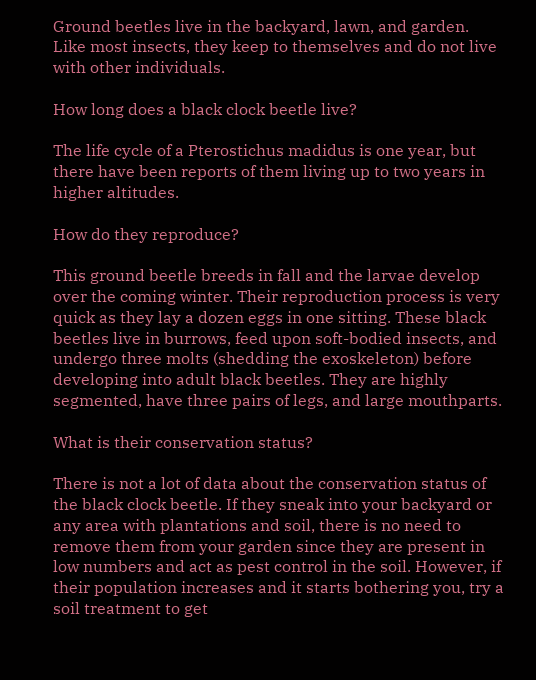Ground beetles live in the backyard, lawn, and garden. Like most insects, they keep to themselves and do not live with other individuals.

How long does a black clock beetle live?

The life cycle of a Pterostichus madidus is one year, but there have been reports of them living up to two years in higher altitudes.

How do they reproduce?

This ground beetle breeds in fall and the larvae develop over the coming winter. Their reproduction process is very quick as they lay a dozen eggs in one sitting. These black beetles live in burrows, feed upon soft-bodied insects, and undergo three molts (shedding the exoskeleton) before developing into adult black beetles. They are highly segmented, have three pairs of legs, and large mouthparts.

What is their conservation status?

There is not a lot of data about the conservation status of the black clock beetle. If they sneak into your backyard or any area with plantations and soil, there is no need to remove them from your garden since they are present in low numbers and act as pest control in the soil. However, if their population increases and it starts bothering you, try a soil treatment to get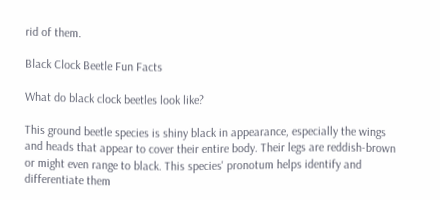rid of them.

Black Clock Beetle Fun Facts

What do black clock beetles look like?

This ground beetle species is shiny black in appearance, especially the wings and heads that appear to cover their entire body. Their legs are reddish-brown or might even range to black. This species' pronotum helps identify and differentiate them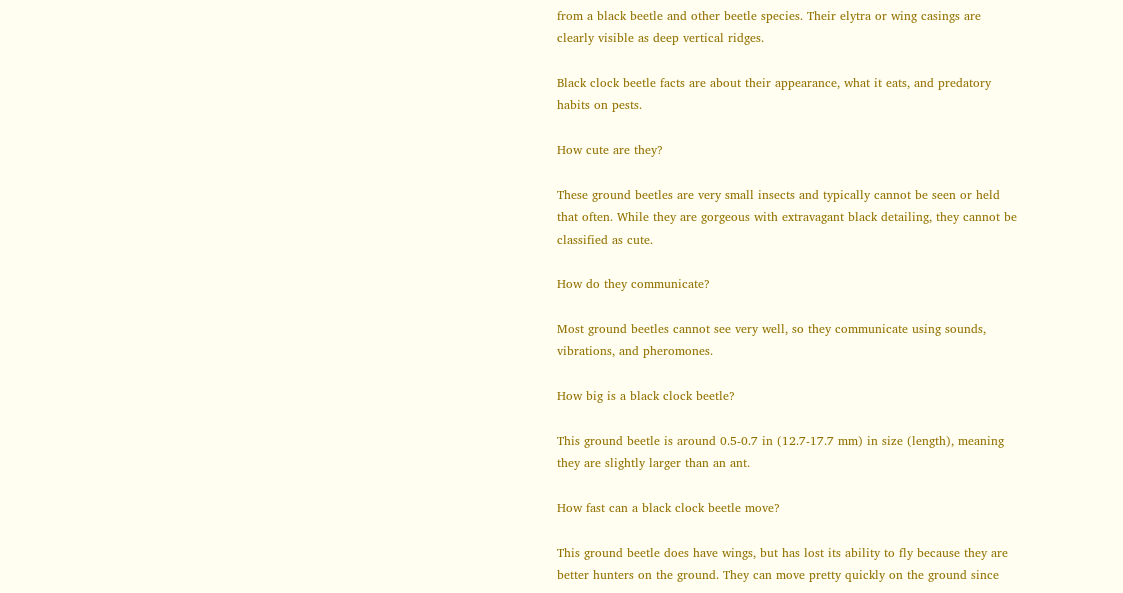from a black beetle and other beetle species. Their elytra or wing casings are clearly visible as deep vertical ridges.

Black clock beetle facts are about their appearance, what it eats, and predatory habits on pests.

How cute are they?

These ground beetles are very small insects and typically cannot be seen or held that often. While they are gorgeous with extravagant black detailing, they cannot be classified as cute.

How do they communicate?

Most ground beetles cannot see very well, so they communicate using sounds, vibrations, and pheromones.

How big is a black clock beetle?

This ground beetle is around 0.5-0.7 in (12.7-17.7 mm) in size (length), meaning they are slightly larger than an ant.

How fast can a black clock beetle move?

This ground beetle does have wings, but has lost its ability to fly because they are better hunters on the ground. They can move pretty quickly on the ground since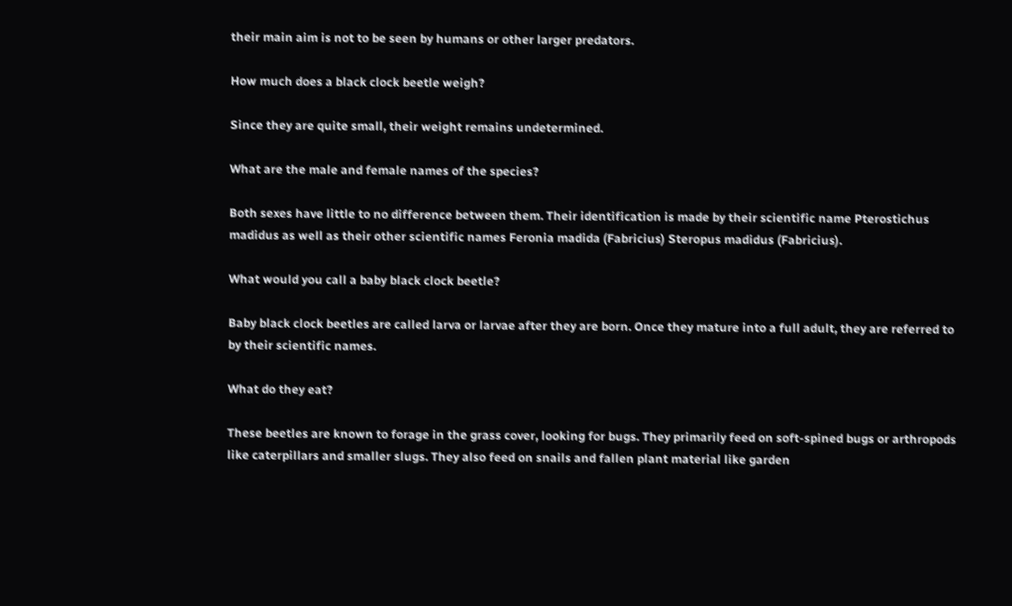their main aim is not to be seen by humans or other larger predators.

How much does a black clock beetle weigh?

Since they are quite small, their weight remains undetermined.

What are the male and female names of the species?

Both sexes have little to no difference between them. Their identification is made by their scientific name Pterostichus madidus as well as their other scientific names Feronia madida (Fabricius) Steropus madidus (Fabricius).

What would you call a baby black clock beetle?

Baby black clock beetles are called larva or larvae after they are born. Once they mature into a full adult, they are referred to by their scientific names.

What do they eat?

These beetles are known to forage in the grass cover, looking for bugs. They primarily feed on soft-spined bugs or arthropods like caterpillars and smaller slugs. They also feed on snails and fallen plant material like garden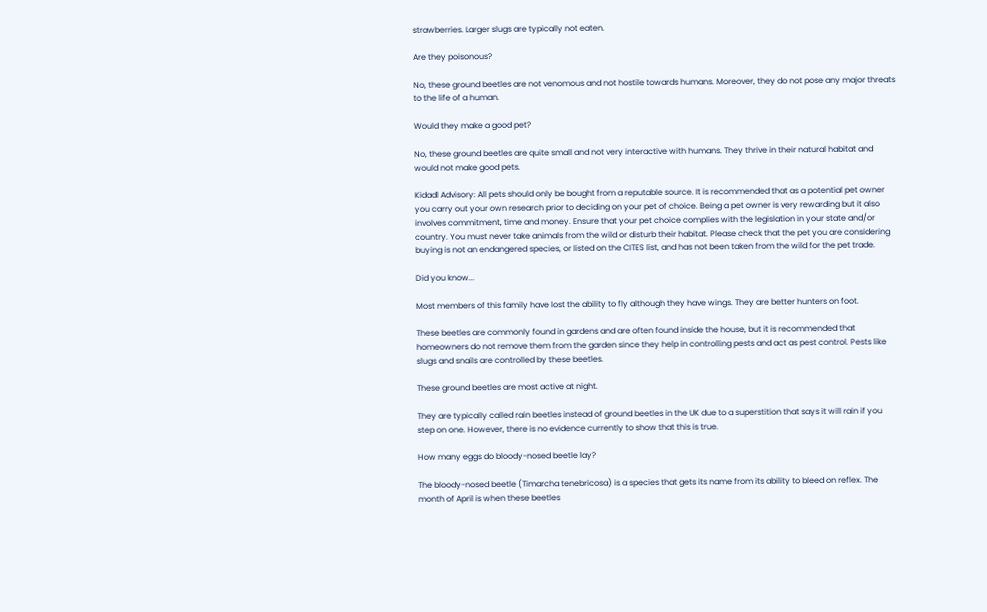strawberries. Larger slugs are typically not eaten.

Are they poisonous?

No, these ground beetles are not venomous and not hostile towards humans. Moreover, they do not pose any major threats to the life of a human.

Would they make a good pet?

No, these ground beetles are quite small and not very interactive with humans. They thrive in their natural habitat and would not make good pets.

Kidadl Advisory: All pets should only be bought from a reputable source. It is recommended that as a potential pet owner you carry out your own research prior to deciding on your pet of choice. Being a pet owner is very rewarding but it also involves commitment, time and money. Ensure that your pet choice complies with the legislation in your state and/or country. You must never take animals from the wild or disturb their habitat. Please check that the pet you are considering buying is not an endangered species, or listed on the CITES list, and has not been taken from the wild for the pet trade.

Did you know...

Most members of this family have lost the ability to fly although they have wings. They are better hunters on foot.

These beetles are commonly found in gardens and are often found inside the house, but it is recommended that homeowners do not remove them from the garden since they help in controlling pests and act as pest control. Pests like slugs and snails are controlled by these beetles.

These ground beetles are most active at night.

They are typically called rain beetles instead of ground beetles in the UK due to a superstition that says it will rain if you step on one. However, there is no evidence currently to show that this is true.

How many eggs do bloody-nosed beetle lay?

The bloody-nosed beetle (Timarcha tenebricosa) is a species that gets its name from its ability to bleed on reflex. The month of April is when these beetles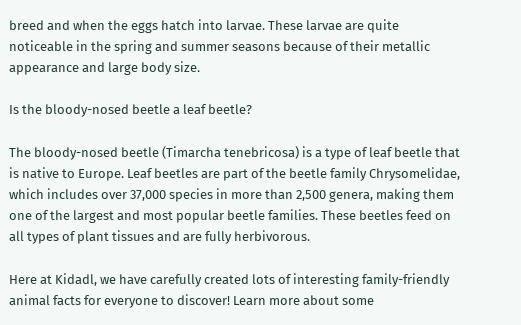breed and when the eggs hatch into larvae. These larvae are quite noticeable in the spring and summer seasons because of their metallic appearance and large body size.

Is the bloody-nosed beetle a leaf beetle?

The bloody-nosed beetle (Timarcha tenebricosa) is a type of leaf beetle that is native to Europe. Leaf beetles are part of the beetle family Chrysomelidae, which includes over 37,000 species in more than 2,500 genera, making them one of the largest and most popular beetle families. These beetles feed on all types of plant tissues and are fully herbivorous.

Here at Kidadl, we have carefully created lots of interesting family-friendly animal facts for everyone to discover! Learn more about some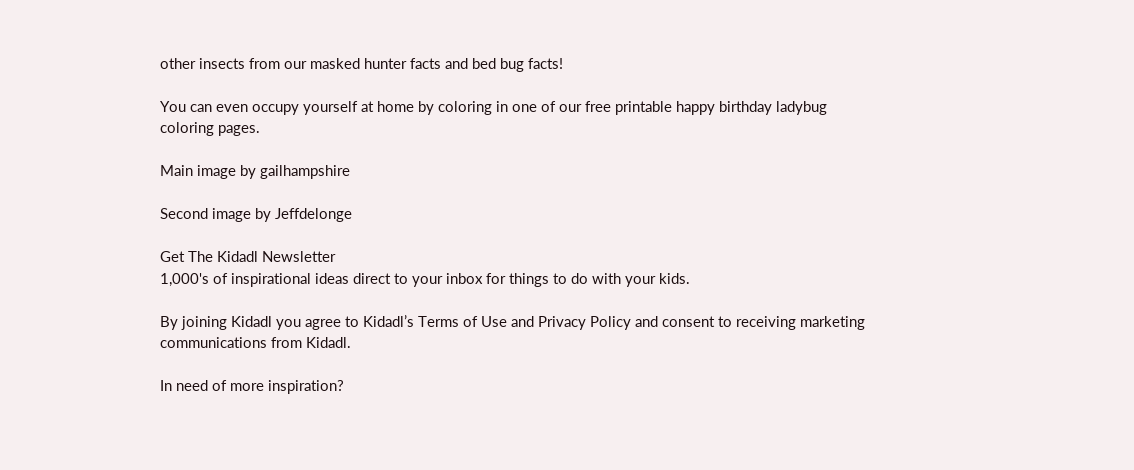other insects from our masked hunter facts and bed bug facts!

You can even occupy yourself at home by coloring in one of our free printable happy birthday ladybug coloring pages.

Main image by gailhampshire

Second image by Jeffdelonge

Get The Kidadl Newsletter
1,000's of inspirational ideas direct to your inbox for things to do with your kids.

By joining Kidadl you agree to Kidadl’s Terms of Use and Privacy Policy and consent to receiving marketing communications from Kidadl.

In need of more inspiration?